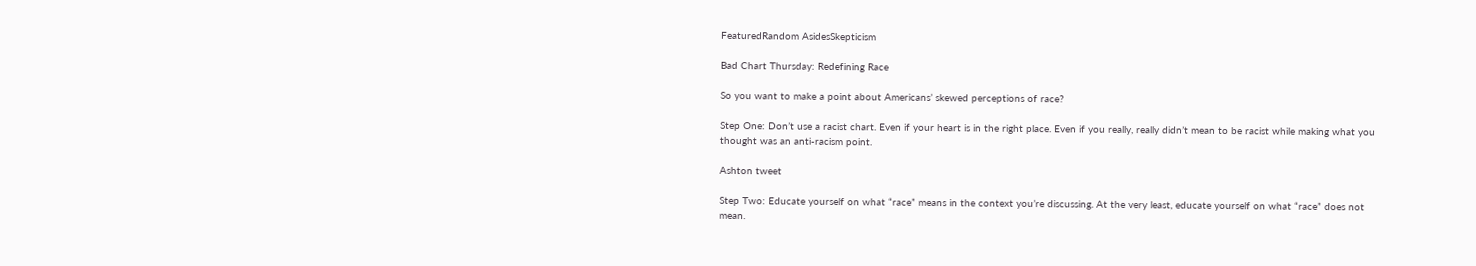FeaturedRandom AsidesSkepticism

Bad Chart Thursday: Redefining Race

So you want to make a point about Americans’ skewed perceptions of race?

Step One: Don’t use a racist chart. Even if your heart is in the right place. Even if you really, really didn’t mean to be racist while making what you thought was an anti-racism point.

Ashton tweet

Step Two: Educate yourself on what “race” means in the context you’re discussing. At the very least, educate yourself on what “race” does not mean.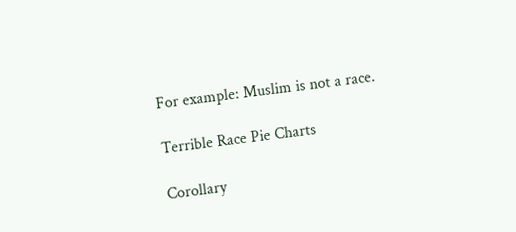For example: Muslim is not a race.

Terrible Race Pie Charts

Corollary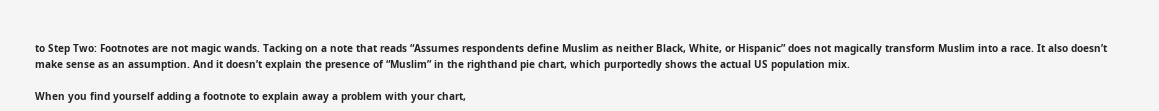to Step Two: Footnotes are not magic wands. Tacking on a note that reads “Assumes respondents define Muslim as neither Black, White, or Hispanic” does not magically transform Muslim into a race. It also doesn’t make sense as an assumption. And it doesn’t explain the presence of “Muslim” in the righthand pie chart, which purportedly shows the actual US population mix.

When you find yourself adding a footnote to explain away a problem with your chart,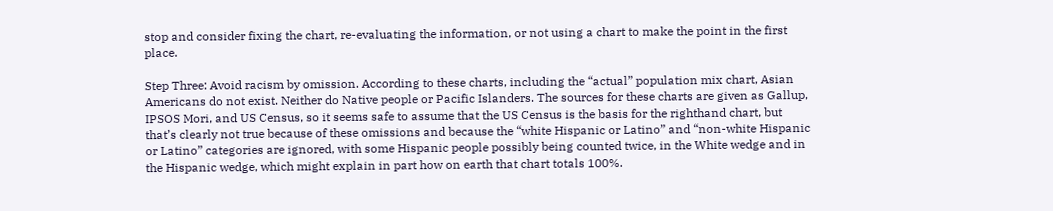stop and consider fixing the chart, re-evaluating the information, or not using a chart to make the point in the first place.

Step Three: Avoid racism by omission. According to these charts, including the “actual” population mix chart, Asian Americans do not exist. Neither do Native people or Pacific Islanders. The sources for these charts are given as Gallup, IPSOS Mori, and US Census, so it seems safe to assume that the US Census is the basis for the righthand chart, but that’s clearly not true because of these omissions and because the “white Hispanic or Latino” and “non-white Hispanic or Latino” categories are ignored, with some Hispanic people possibly being counted twice, in the White wedge and in the Hispanic wedge, which might explain in part how on earth that chart totals 100%.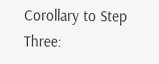Corollary to Step Three: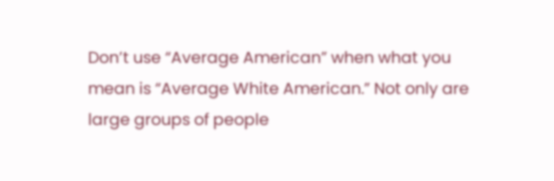Don’t use “Average American” when what you mean is “Average White American.” Not only are large groups of people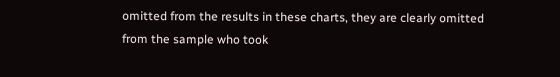omitted from the results in these charts, they are clearly omitted from the sample who took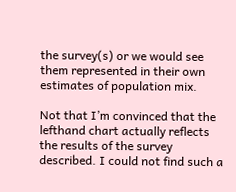the survey(s) or we would see them represented in their own estimates of population mix.

Not that I’m convinced that the lefthand chart actually reflects the results of the survey described. I could not find such a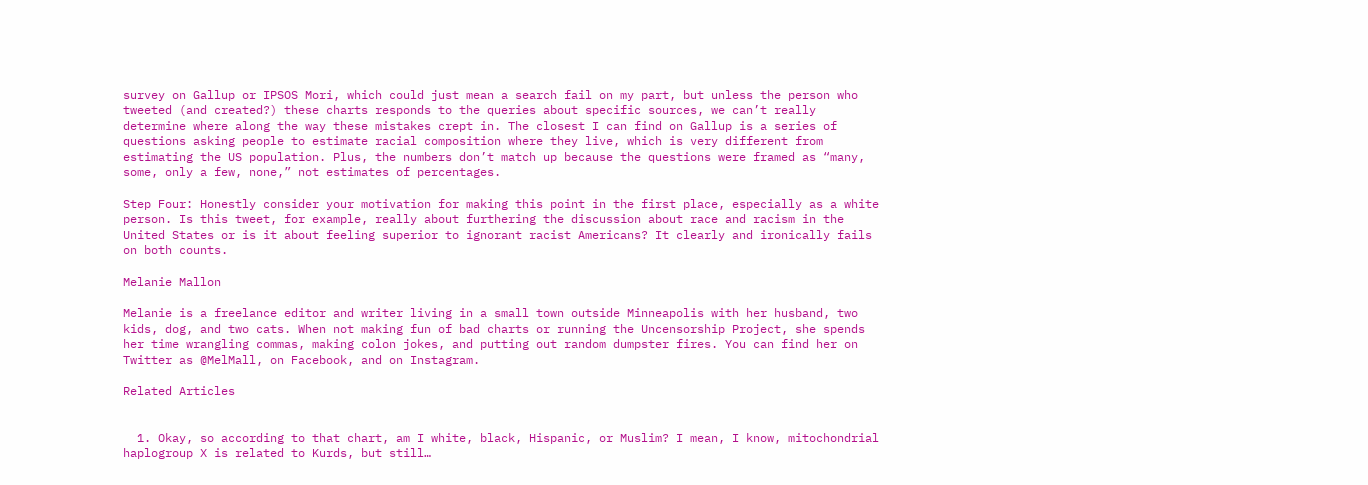survey on Gallup or IPSOS Mori, which could just mean a search fail on my part, but unless the person who tweeted (and created?) these charts responds to the queries about specific sources, we can’t really determine where along the way these mistakes crept in. The closest I can find on Gallup is a series of questions asking people to estimate racial composition where they live, which is very different from estimating the US population. Plus, the numbers don’t match up because the questions were framed as “many, some, only a few, none,” not estimates of percentages.

Step Four: Honestly consider your motivation for making this point in the first place, especially as a white person. Is this tweet, for example, really about furthering the discussion about race and racism in the United States or is it about feeling superior to ignorant racist Americans? It clearly and ironically fails on both counts.

Melanie Mallon

Melanie is a freelance editor and writer living in a small town outside Minneapolis with her husband, two kids, dog, and two cats. When not making fun of bad charts or running the Uncensorship Project, she spends her time wrangling commas, making colon jokes, and putting out random dumpster fires. You can find her on Twitter as @MelMall, on Facebook, and on Instagram.

Related Articles


  1. Okay, so according to that chart, am I white, black, Hispanic, or Muslim? I mean, I know, mitochondrial haplogroup X is related to Kurds, but still…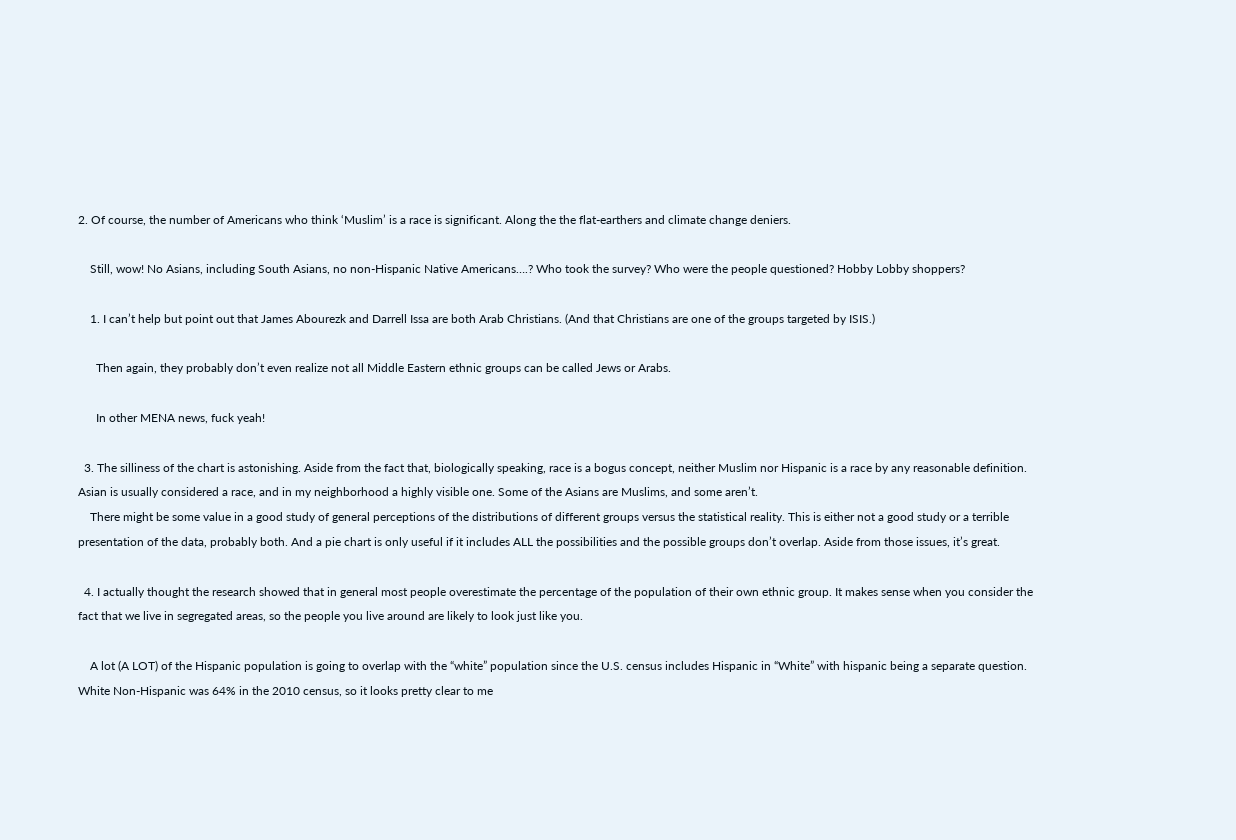2. Of course, the number of Americans who think ‘Muslim’ is a race is significant. Along the the flat-earthers and climate change deniers.

    Still, wow! No Asians, including South Asians, no non-Hispanic Native Americans….? Who took the survey? Who were the people questioned? Hobby Lobby shoppers?

    1. I can’t help but point out that James Abourezk and Darrell Issa are both Arab Christians. (And that Christians are one of the groups targeted by ISIS.)

      Then again, they probably don’t even realize not all Middle Eastern ethnic groups can be called Jews or Arabs.

      In other MENA news, fuck yeah!

  3. The silliness of the chart is astonishing. Aside from the fact that, biologically speaking, race is a bogus concept, neither Muslim nor Hispanic is a race by any reasonable definition. Asian is usually considered a race, and in my neighborhood a highly visible one. Some of the Asians are Muslims, and some aren’t.
    There might be some value in a good study of general perceptions of the distributions of different groups versus the statistical reality. This is either not a good study or a terrible presentation of the data, probably both. And a pie chart is only useful if it includes ALL the possibilities and the possible groups don’t overlap. Aside from those issues, it’s great.

  4. I actually thought the research showed that in general most people overestimate the percentage of the population of their own ethnic group. It makes sense when you consider the fact that we live in segregated areas, so the people you live around are likely to look just like you.

    A lot (A LOT) of the Hispanic population is going to overlap with the “white” population since the U.S. census includes Hispanic in “White” with hispanic being a separate question. White Non-Hispanic was 64% in the 2010 census, so it looks pretty clear to me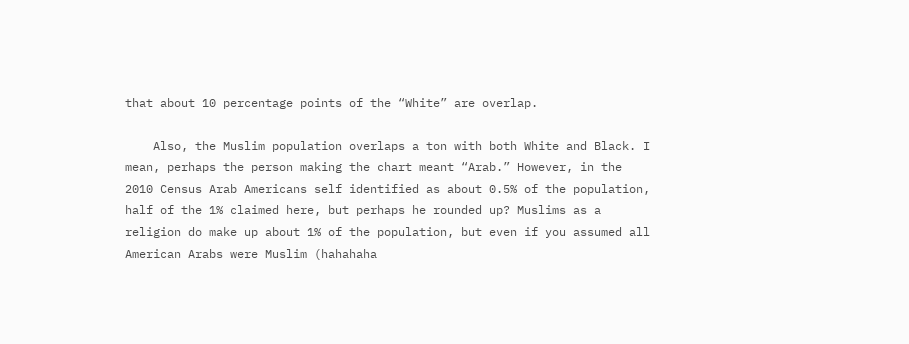that about 10 percentage points of the “White” are overlap.

    Also, the Muslim population overlaps a ton with both White and Black. I mean, perhaps the person making the chart meant “Arab.” However, in the 2010 Census Arab Americans self identified as about 0.5% of the population, half of the 1% claimed here, but perhaps he rounded up? Muslims as a religion do make up about 1% of the population, but even if you assumed all American Arabs were Muslim (hahahaha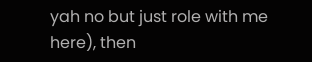yah no but just role with me here), then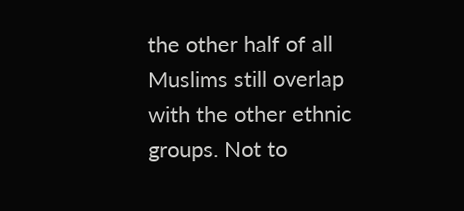the other half of all Muslims still overlap with the other ethnic groups. Not to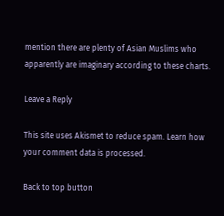mention there are plenty of Asian Muslims who apparently are imaginary according to these charts.

Leave a Reply

This site uses Akismet to reduce spam. Learn how your comment data is processed.

Back to top button